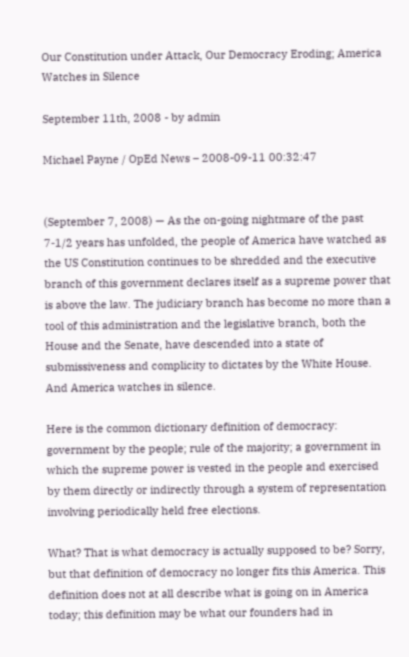Our Constitution under Attack, Our Democracy Eroding; America Watches in Silence

September 11th, 2008 - by admin

Michael Payne / OpEd News – 2008-09-11 00:32:47


(September 7, 2008) — As the on-going nightmare of the past 7-1/2 years has unfolded, the people of America have watched as the US Constitution continues to be shredded and the executive branch of this government declares itself as a supreme power that is above the law. The judiciary branch has become no more than a tool of this administration and the legislative branch, both the House and the Senate, have descended into a state of submissiveness and complicity to dictates by the White House. And America watches in silence.

Here is the common dictionary definition of democracy: government by the people; rule of the majority; a government in which the supreme power is vested in the people and exercised by them directly or indirectly through a system of representation involving periodically held free elections.

What? That is what democracy is actually supposed to be? Sorry, but that definition of democracy no longer fits this America. This definition does not at all describe what is going on in America today; this definition may be what our founders had in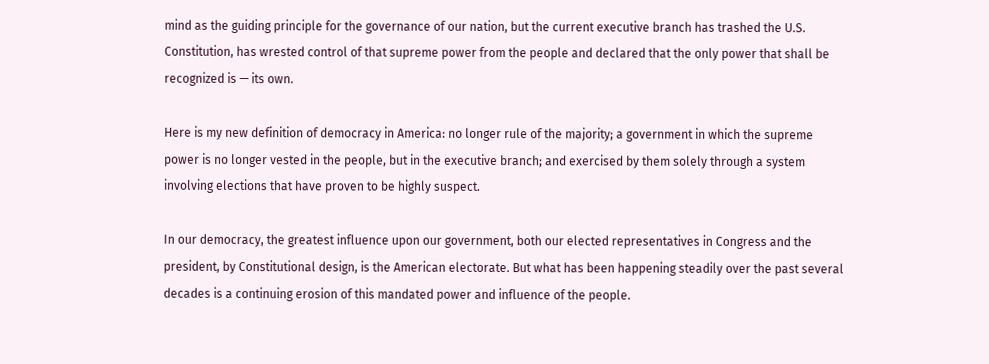mind as the guiding principle for the governance of our nation, but the current executive branch has trashed the U.S. Constitution, has wrested control of that supreme power from the people and declared that the only power that shall be recognized is — its own.

Here is my new definition of democracy in America: no longer rule of the majority; a government in which the supreme power is no longer vested in the people, but in the executive branch; and exercised by them solely through a system involving elections that have proven to be highly suspect.

In our democracy, the greatest influence upon our government, both our elected representatives in Congress and the president, by Constitutional design, is the American electorate. But what has been happening steadily over the past several decades is a continuing erosion of this mandated power and influence of the people.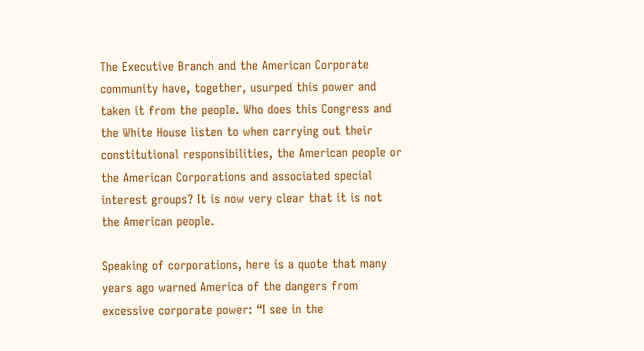The Executive Branch and the American Corporate community have, together, usurped this power and taken it from the people. Who does this Congress and the White House listen to when carrying out their constitutional responsibilities, the American people or the American Corporations and associated special interest groups? It is now very clear that it is not the American people.

Speaking of corporations, here is a quote that many years ago warned America of the dangers from excessive corporate power: “I see in the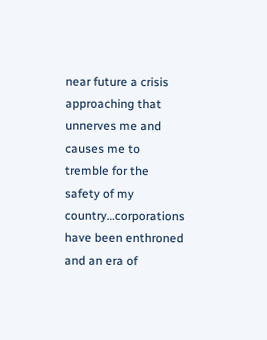near future a crisis approaching that unnerves me and causes me to tremble for the safety of my country…corporations have been enthroned and an era of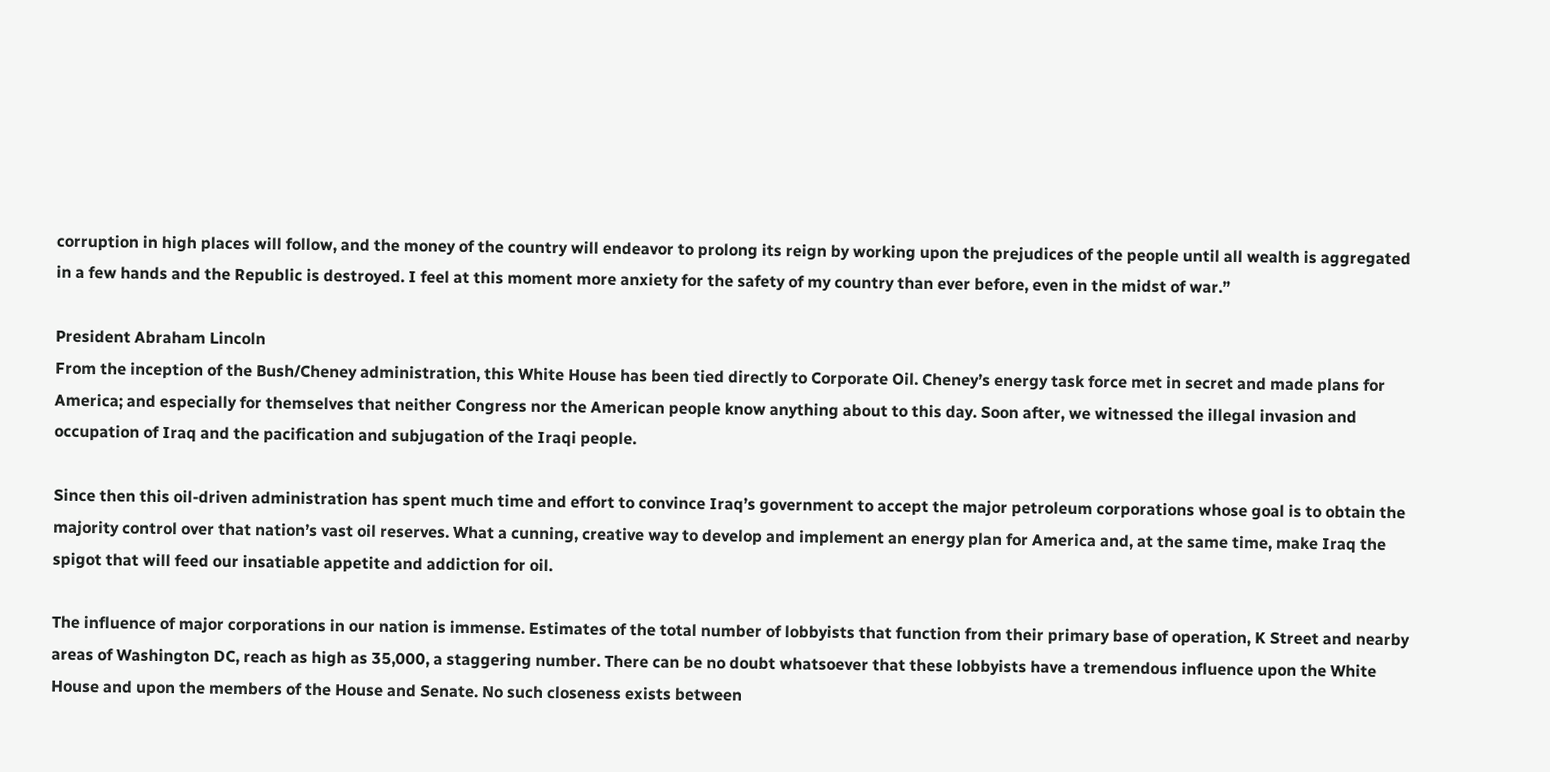corruption in high places will follow, and the money of the country will endeavor to prolong its reign by working upon the prejudices of the people until all wealth is aggregated in a few hands and the Republic is destroyed. I feel at this moment more anxiety for the safety of my country than ever before, even in the midst of war.”

President Abraham Lincoln
From the inception of the Bush/Cheney administration, this White House has been tied directly to Corporate Oil. Cheney’s energy task force met in secret and made plans for America; and especially for themselves that neither Congress nor the American people know anything about to this day. Soon after, we witnessed the illegal invasion and occupation of Iraq and the pacification and subjugation of the Iraqi people.

Since then this oil-driven administration has spent much time and effort to convince Iraq’s government to accept the major petroleum corporations whose goal is to obtain the majority control over that nation’s vast oil reserves. What a cunning, creative way to develop and implement an energy plan for America and, at the same time, make Iraq the spigot that will feed our insatiable appetite and addiction for oil.

The influence of major corporations in our nation is immense. Estimates of the total number of lobbyists that function from their primary base of operation, K Street and nearby areas of Washington DC, reach as high as 35,000, a staggering number. There can be no doubt whatsoever that these lobbyists have a tremendous influence upon the White House and upon the members of the House and Senate. No such closeness exists between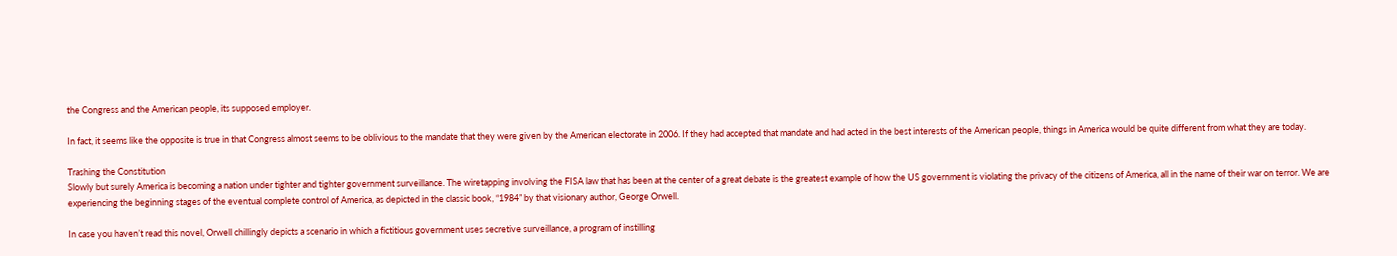the Congress and the American people, its supposed employer.

In fact, it seems like the opposite is true in that Congress almost seems to be oblivious to the mandate that they were given by the American electorate in 2006. If they had accepted that mandate and had acted in the best interests of the American people, things in America would be quite different from what they are today.

Trashing the Constitution
Slowly but surely America is becoming a nation under tighter and tighter government surveillance. The wiretapping involving the FISA law that has been at the center of a great debate is the greatest example of how the US government is violating the privacy of the citizens of America, all in the name of their war on terror. We are experiencing the beginning stages of the eventual complete control of America, as depicted in the classic book, “1984” by that visionary author, George Orwell.

In case you haven’t read this novel, Orwell chillingly depicts a scenario in which a fictitious government uses secretive surveillance, a program of instilling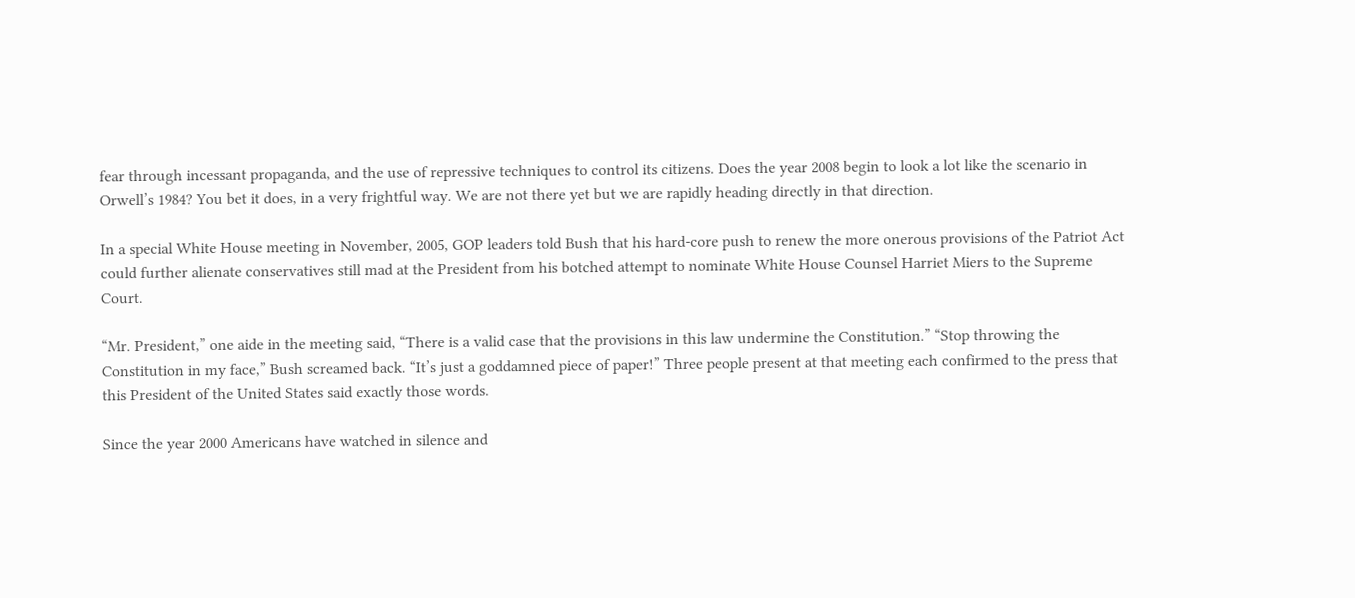fear through incessant propaganda, and the use of repressive techniques to control its citizens. Does the year 2008 begin to look a lot like the scenario in Orwell’s 1984? You bet it does, in a very frightful way. We are not there yet but we are rapidly heading directly in that direction.

In a special White House meeting in November, 2005, GOP leaders told Bush that his hard-core push to renew the more onerous provisions of the Patriot Act could further alienate conservatives still mad at the President from his botched attempt to nominate White House Counsel Harriet Miers to the Supreme Court.

“Mr. President,” one aide in the meeting said, “There is a valid case that the provisions in this law undermine the Constitution.” “Stop throwing the Constitution in my face,” Bush screamed back. “It’s just a goddamned piece of paper!” Three people present at that meeting each confirmed to the press that this President of the United States said exactly those words.

Since the year 2000 Americans have watched in silence and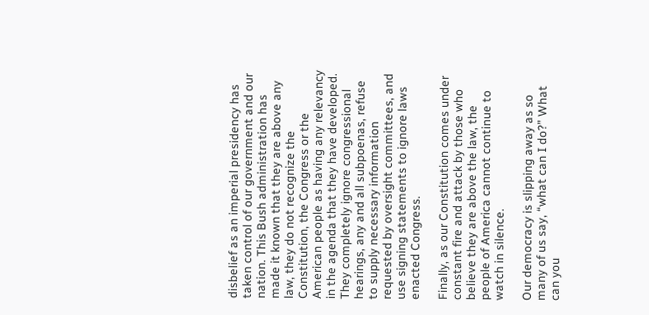disbelief as an imperial presidency has taken control of our government and our nation. This Bush administration has made it known that they are above any law, they do not recognize the Constitution, the Congress or the American people as having any relevancy in the agenda that they have developed. They completely ignore congressional hearings, any and all subpoenas, refuse to supply necessary information requested by oversight committees, and use signing statements to ignore laws enacted Congress.

Finally, as our Constitution comes under constant fire and attack by those who believe they are above the law, the people of America cannot continue to watch in silence.

Our democracy is slipping away as so many of us say, “what can I do?” What can you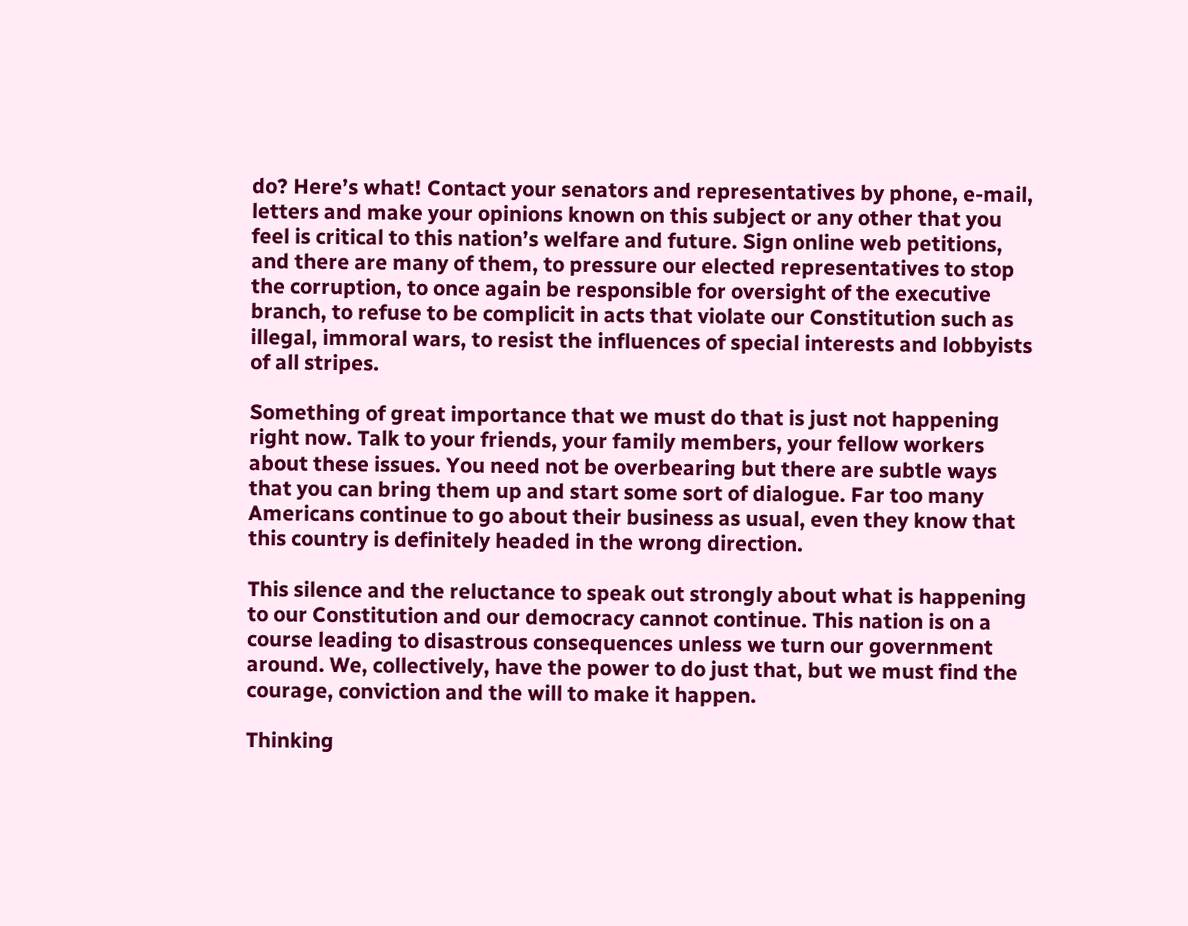do? Here’s what! Contact your senators and representatives by phone, e-mail, letters and make your opinions known on this subject or any other that you feel is critical to this nation’s welfare and future. Sign online web petitions, and there are many of them, to pressure our elected representatives to stop the corruption, to once again be responsible for oversight of the executive branch, to refuse to be complicit in acts that violate our Constitution such as illegal, immoral wars, to resist the influences of special interests and lobbyists of all stripes.

Something of great importance that we must do that is just not happening right now. Talk to your friends, your family members, your fellow workers about these issues. You need not be overbearing but there are subtle ways that you can bring them up and start some sort of dialogue. Far too many Americans continue to go about their business as usual, even they know that this country is definitely headed in the wrong direction.

This silence and the reluctance to speak out strongly about what is happening to our Constitution and our democracy cannot continue. This nation is on a course leading to disastrous consequences unless we turn our government around. We, collectively, have the power to do just that, but we must find the courage, conviction and the will to make it happen.

Thinking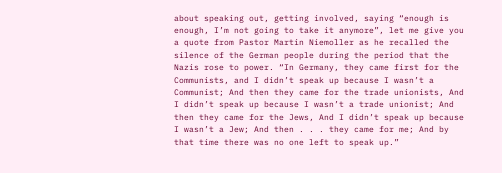about speaking out, getting involved, saying “enough is enough, I’m not going to take it anymore”, let me give you a quote from Pastor Martin Niemoller as he recalled the silence of the German people during the period that the Nazis rose to power. “In Germany, they came first for the Communists, and I didn’t speak up because I wasn’t a Communist; And then they came for the trade unionists, And I didn’t speak up because I wasn’t a trade unionist; And then they came for the Jews, And I didn’t speak up because I wasn’t a Jew; And then . . . they came for me; And by that time there was no one left to speak up.”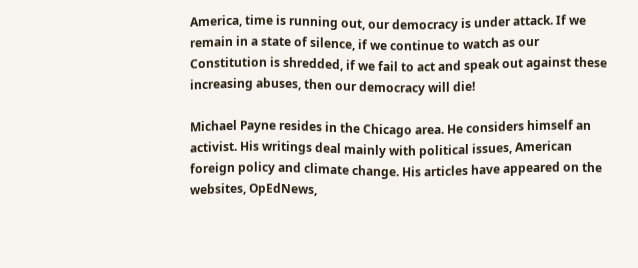America, time is running out, our democracy is under attack. If we remain in a state of silence, if we continue to watch as our Constitution is shredded, if we fail to act and speak out against these increasing abuses, then our democracy will die!

Michael Payne resides in the Chicago area. He considers himself an activist. His writings deal mainly with political issues, American foreign policy and climate change. His articles have appeared on the websites, OpEdNews,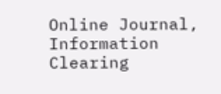Online Journal, Information Clearing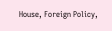House, Foreign Policy,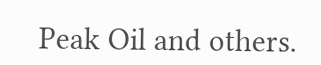Peak Oil and others.